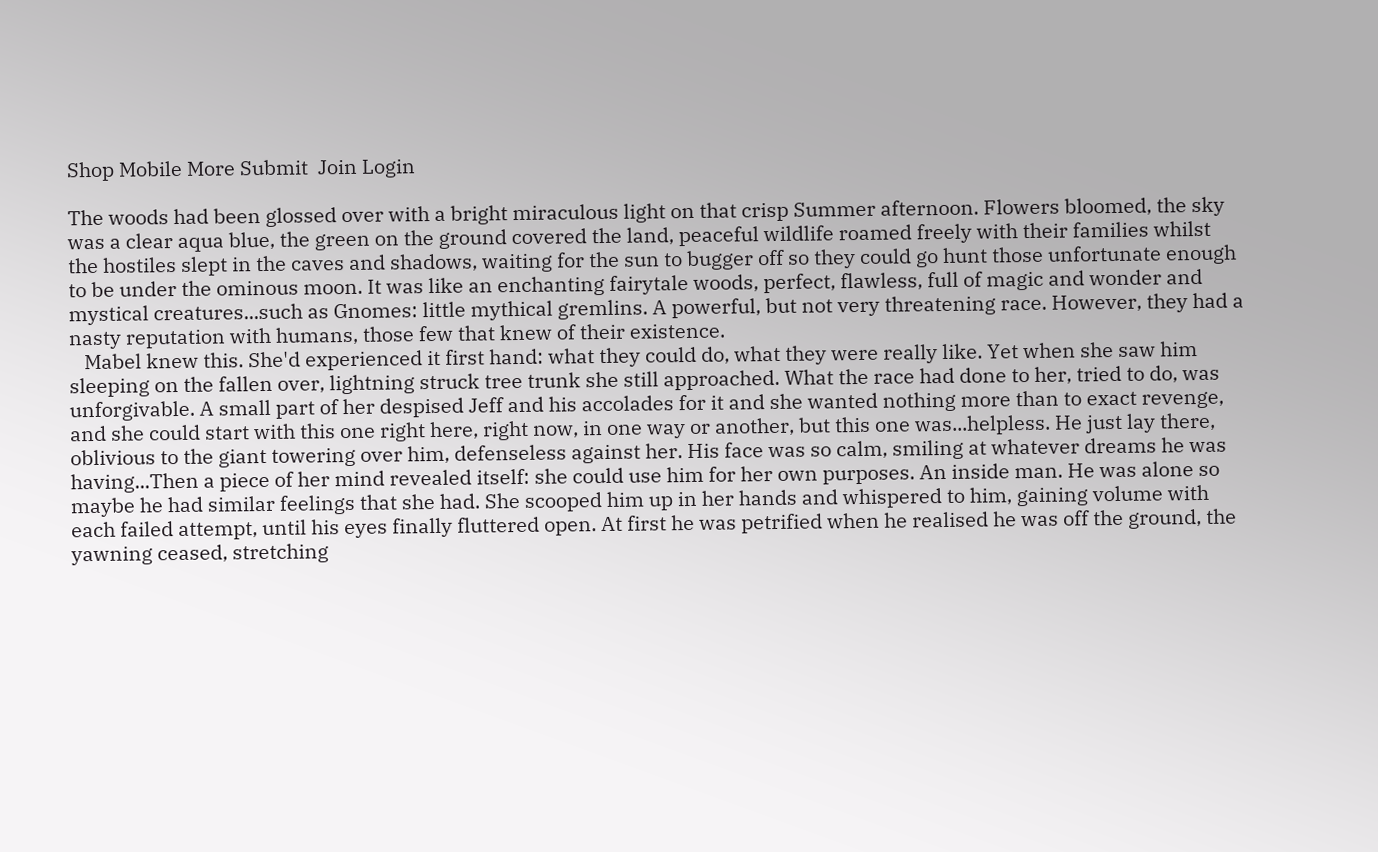Shop Mobile More Submit  Join Login

The woods had been glossed over with a bright miraculous light on that crisp Summer afternoon. Flowers bloomed, the sky was a clear aqua blue, the green on the ground covered the land, peaceful wildlife roamed freely with their families whilst the hostiles slept in the caves and shadows, waiting for the sun to bugger off so they could go hunt those unfortunate enough to be under the ominous moon. It was like an enchanting fairytale woods, perfect, flawless, full of magic and wonder and mystical creatures...such as Gnomes: little mythical gremlins. A powerful, but not very threatening race. However, they had a nasty reputation with humans, those few that knew of their existence.
   Mabel knew this. She'd experienced it first hand: what they could do, what they were really like. Yet when she saw him sleeping on the fallen over, lightning struck tree trunk she still approached. What the race had done to her, tried to do, was unforgivable. A small part of her despised Jeff and his accolades for it and she wanted nothing more than to exact revenge, and she could start with this one right here, right now, in one way or another, but this one was...helpless. He just lay there, oblivious to the giant towering over him, defenseless against her. His face was so calm, smiling at whatever dreams he was having...Then a piece of her mind revealed itself: she could use him for her own purposes. An inside man. He was alone so maybe he had similar feelings that she had. She scooped him up in her hands and whispered to him, gaining volume with each failed attempt, until his eyes finally fluttered open. At first he was petrified when he realised he was off the ground, the yawning ceased, stretching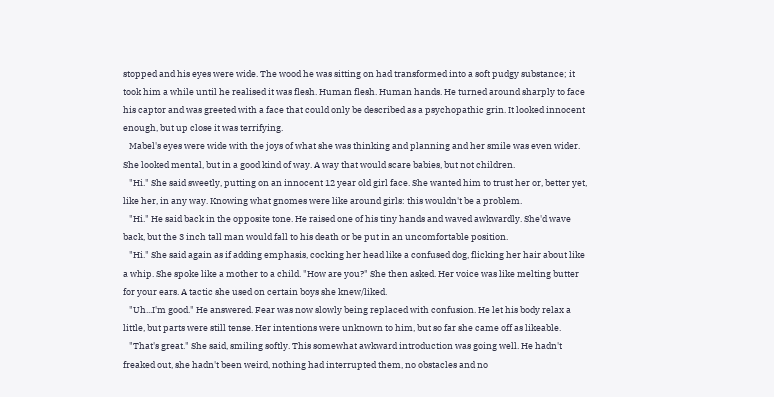stopped and his eyes were wide. The wood he was sitting on had transformed into a soft pudgy substance; it took him a while until he realised it was flesh. Human flesh. Human hands. He turned around sharply to face his captor and was greeted with a face that could only be described as a psychopathic grin. It looked innocent enough, but up close it was terrifying.
   Mabel's eyes were wide with the joys of what she was thinking and planning and her smile was even wider. She looked mental, but in a good kind of way. A way that would scare babies, but not children.
   "Hi." She said sweetly, putting on an innocent 12 year old girl face. She wanted him to trust her or, better yet, like her, in any way. Knowing what gnomes were like around girls: this wouldn't be a problem.
   "Hi." He said back in the opposite tone. He raised one of his tiny hands and waved awkwardly. She'd wave back, but the 3 inch tall man would fall to his death or be put in an uncomfortable position.
   "Hi." She said again as if adding emphasis, cocking her head like a confused dog, flicking her hair about like a whip. She spoke like a mother to a child. "How are you?" She then asked. Her voice was like melting butter for your ears. A tactic she used on certain boys she knew/liked.
   "Uh...I'm good." He answered. Fear was now slowly being replaced with confusion. He let his body relax a little, but parts were still tense. Her intentions were unknown to him, but so far she came off as likeable.
   "That's great." She said, smiling softly. This somewhat awkward introduction was going well. He hadn't freaked out, she hadn't been weird, nothing had interrupted them, no obstacles and no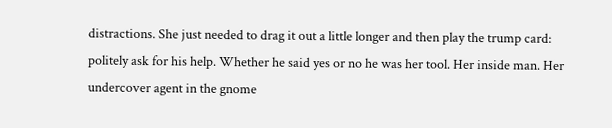distractions. She just needed to drag it out a little longer and then play the trump card: politely ask for his help. Whether he said yes or no he was her tool. Her inside man. Her undercover agent in the gnome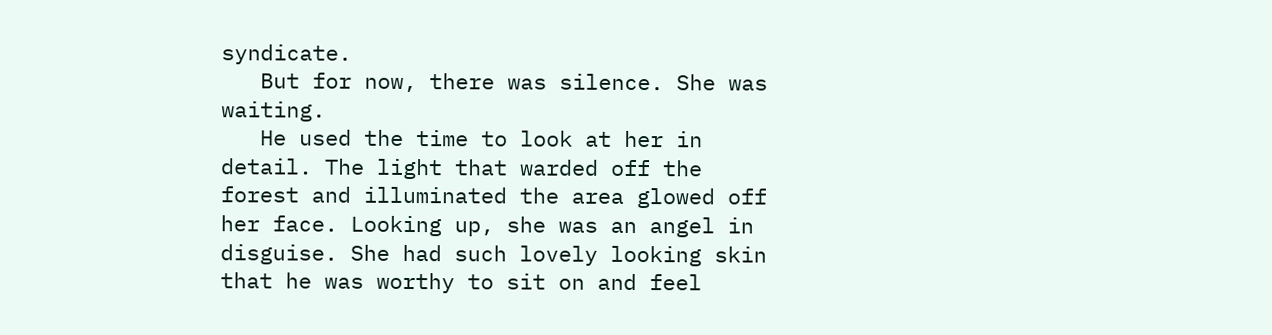syndicate.
   But for now, there was silence. She was waiting.
   He used the time to look at her in detail. The light that warded off the forest and illuminated the area glowed off her face. Looking up, she was an angel in disguise. She had such lovely looking skin that he was worthy to sit on and feel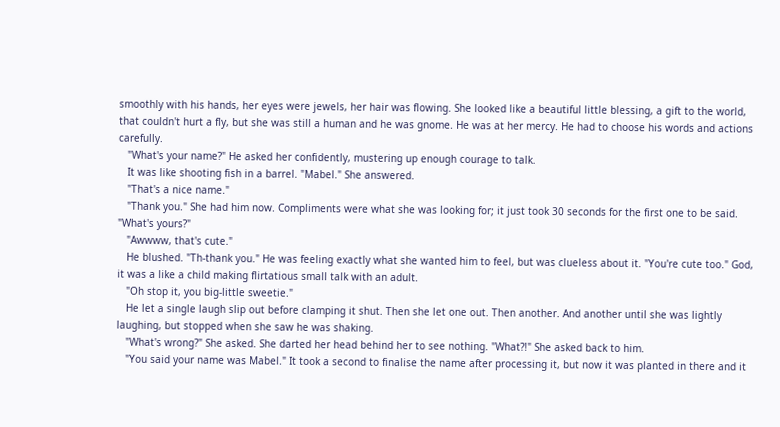smoothly with his hands, her eyes were jewels, her hair was flowing. She looked like a beautiful little blessing, a gift to the world, that couldn't hurt a fly, but she was still a human and he was gnome. He was at her mercy. He had to choose his words and actions carefully.
   "What's your name?" He asked her confidently, mustering up enough courage to talk.
   It was like shooting fish in a barrel. "Mabel." She answered.
   "That's a nice name."
   "Thank you." She had him now. Compliments were what she was looking for; it just took 30 seconds for the first one to be said. "What's yours?"
   "Awwww, that's cute."
   He blushed. "Th-thank you." He was feeling exactly what she wanted him to feel, but was clueless about it. "You're cute too." God, it was a like a child making flirtatious small talk with an adult.
   "Oh stop it, you big-little sweetie."
   He let a single laugh slip out before clamping it shut. Then she let one out. Then another. And another until she was lightly laughing, but stopped when she saw he was shaking.
   "What's wrong?" She asked. She darted her head behind her to see nothing. "What?!" She asked back to him.
   "You said your name was Mabel." It took a second to finalise the name after processing it, but now it was planted in there and it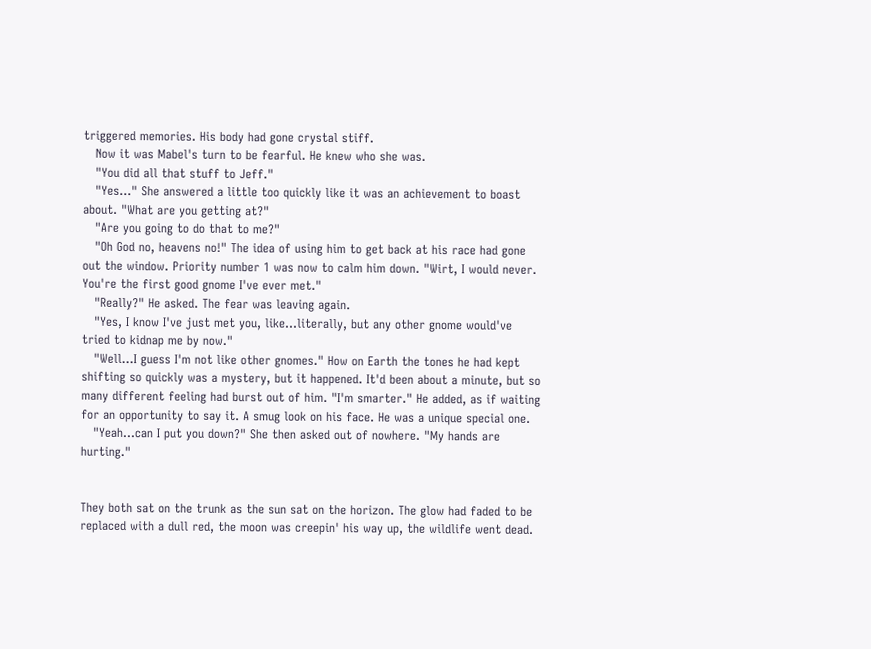triggered memories. His body had gone crystal stiff.
   Now it was Mabel's turn to be fearful. He knew who she was.
   "You did all that stuff to Jeff."
   "Yes..." She answered a little too quickly like it was an achievement to boast about. "What are you getting at?"
   "Are you going to do that to me?"
   "Oh God no, heavens no!" The idea of using him to get back at his race had gone out the window. Priority number 1 was now to calm him down. "Wirt, I would never. You're the first good gnome I've ever met."
   "Really?" He asked. The fear was leaving again.
   "Yes, I know I've just met you, like...literally, but any other gnome would've tried to kidnap me by now."
   "Well...I guess I'm not like other gnomes." How on Earth the tones he had kept shifting so quickly was a mystery, but it happened. It'd been about a minute, but so many different feeling had burst out of him. "I'm smarter." He added, as if waiting for an opportunity to say it. A smug look on his face. He was a unique special one.
   "Yeah...can I put you down?" She then asked out of nowhere. "My hands are hurting."


They both sat on the trunk as the sun sat on the horizon. The glow had faded to be replaced with a dull red, the moon was creepin' his way up, the wildlife went dead.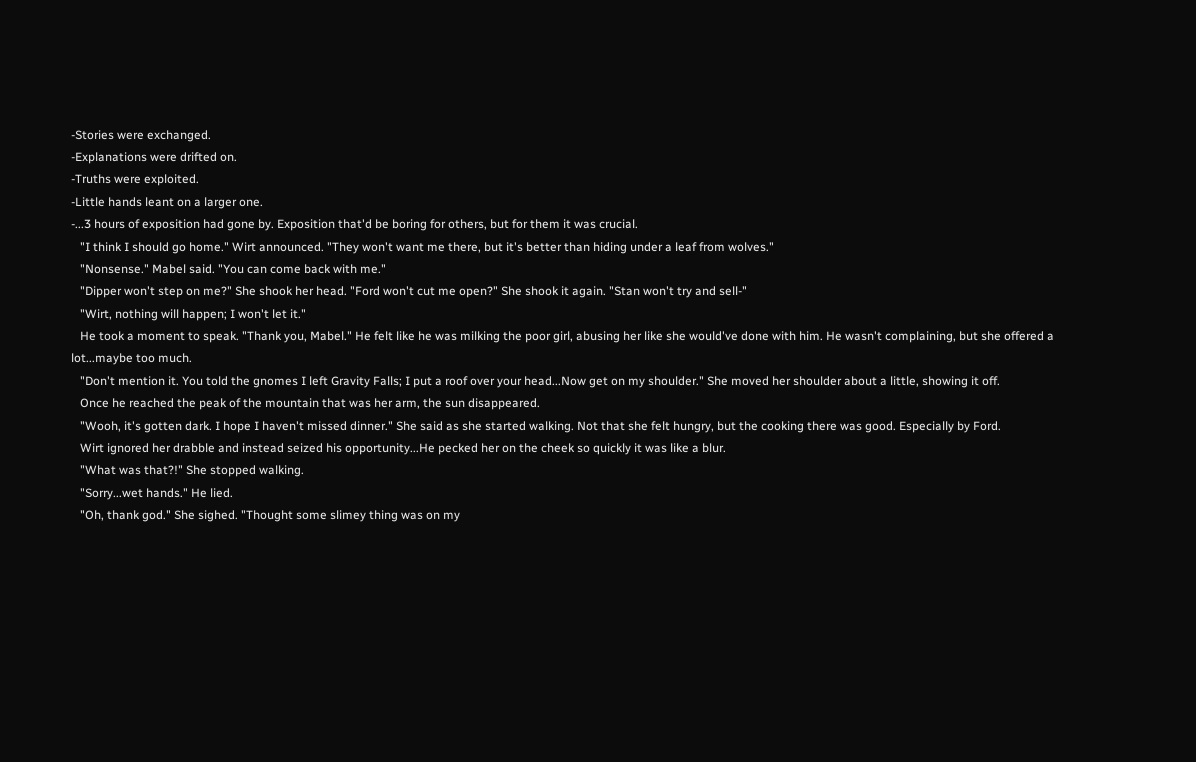-Stories were exchanged.
-Explanations were drifted on.
-Truths were exploited.
-Little hands leant on a larger one.
-...3 hours of exposition had gone by. Exposition that'd be boring for others, but for them it was crucial.
   "I think I should go home." Wirt announced. "They won't want me there, but it's better than hiding under a leaf from wolves."
   "Nonsense." Mabel said. "You can come back with me."
   "Dipper won't step on me?" She shook her head. "Ford won't cut me open?" She shook it again. "Stan won't try and sell-"
   "Wirt, nothing will happen; I won't let it."
   He took a moment to speak. "Thank you, Mabel." He felt like he was milking the poor girl, abusing her like she would've done with him. He wasn't complaining, but she offered a lot...maybe too much.
   "Don't mention it. You told the gnomes I left Gravity Falls; I put a roof over your head...Now get on my shoulder." She moved her shoulder about a little, showing it off.
   Once he reached the peak of the mountain that was her arm, the sun disappeared.
   "Wooh, it's gotten dark. I hope I haven't missed dinner." She said as she started walking. Not that she felt hungry, but the cooking there was good. Especially by Ford.
   Wirt ignored her drabble and instead seized his opportunity...He pecked her on the cheek so quickly it was like a blur.
   "What was that?!" She stopped walking.
   "Sorry...wet hands." He lied.
   "Oh, thank god." She sighed. "Thought some slimey thing was on my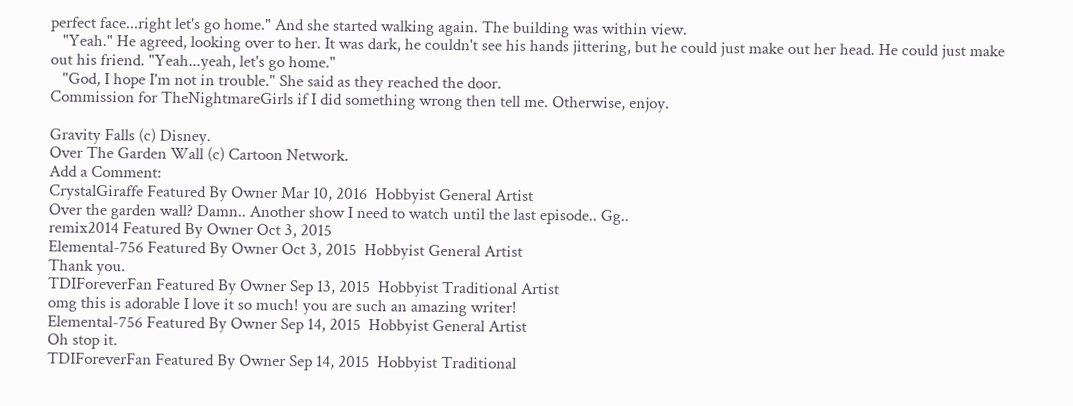perfect face...right let's go home." And she started walking again. The building was within view.
   "Yeah." He agreed, looking over to her. It was dark, he couldn't see his hands jittering, but he could just make out her head. He could just make out his friend. "Yeah...yeah, let's go home."
   "God, I hope I'm not in trouble." She said as they reached the door.
Commission for TheNightmareGirls if I did something wrong then tell me. Otherwise, enjoy.

Gravity Falls (c) Disney.
Over The Garden Wall (c) Cartoon Network.
Add a Comment:
CrystalGiraffe Featured By Owner Mar 10, 2016  Hobbyist General Artist
Over the garden wall? Damn.. Another show I need to watch until the last episode.. Gg..
remix2014 Featured By Owner Oct 3, 2015
Elemental-756 Featured By Owner Oct 3, 2015  Hobbyist General Artist
Thank you.
TDIForeverFan Featured By Owner Sep 13, 2015  Hobbyist Traditional Artist
omg this is adorable I love it so much! you are such an amazing writer!
Elemental-756 Featured By Owner Sep 14, 2015  Hobbyist General Artist
Oh stop it.
TDIForeverFan Featured By Owner Sep 14, 2015  Hobbyist Traditional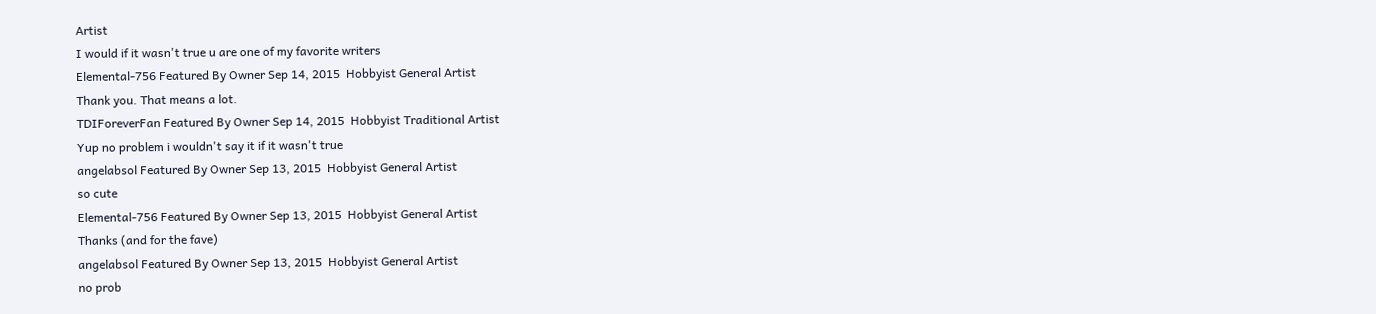Artist
I would if it wasn't true u are one of my favorite writers
Elemental-756 Featured By Owner Sep 14, 2015  Hobbyist General Artist
Thank you. That means a lot.
TDIForeverFan Featured By Owner Sep 14, 2015  Hobbyist Traditional Artist
Yup no problem i wouldn't say it if it wasn't true
angelabsol Featured By Owner Sep 13, 2015  Hobbyist General Artist
so cute
Elemental-756 Featured By Owner Sep 13, 2015  Hobbyist General Artist
Thanks (and for the fave)
angelabsol Featured By Owner Sep 13, 2015  Hobbyist General Artist
no prob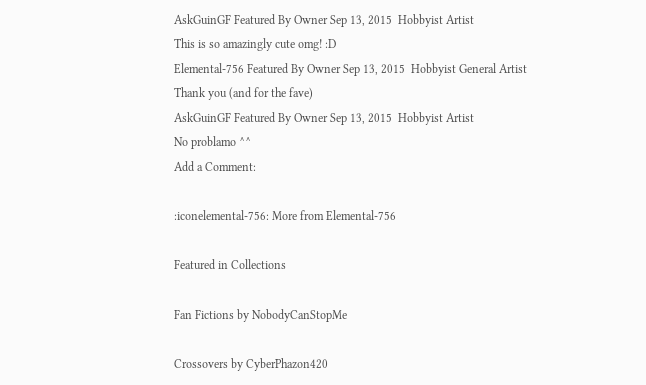AskGuinGF Featured By Owner Sep 13, 2015  Hobbyist Artist
This is so amazingly cute omg! :D
Elemental-756 Featured By Owner Sep 13, 2015  Hobbyist General Artist
Thank you (and for the fave)
AskGuinGF Featured By Owner Sep 13, 2015  Hobbyist Artist
No problamo ^^
Add a Comment:

:iconelemental-756: More from Elemental-756

Featured in Collections

Fan Fictions by NobodyCanStopMe

Crossovers by CyberPhazon420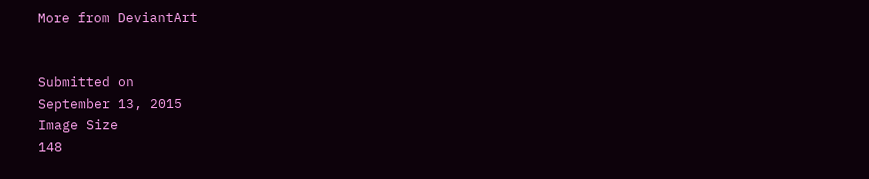More from DeviantArt


Submitted on
September 13, 2015
Image Size
148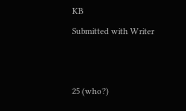KB
Submitted with Writer


25 (who?)